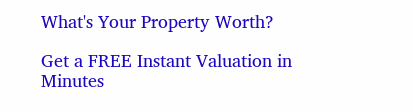What's Your Property Worth?

Get a FREE Instant Valuation in Minutes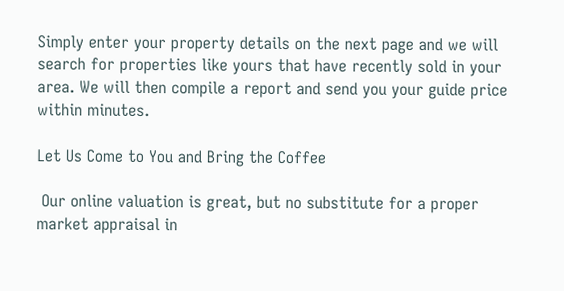Simply enter your property details on the next page and we will search for properties like yours that have recently sold in your area. We will then compile a report and send you your guide price within minutes.

Let Us Come to You and Bring the Coffee

 Our online valuation is great, but no substitute for a proper market appraisal in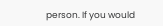person. If you would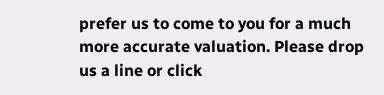prefer us to come to you for a much more accurate valuation. Please drop us a line or click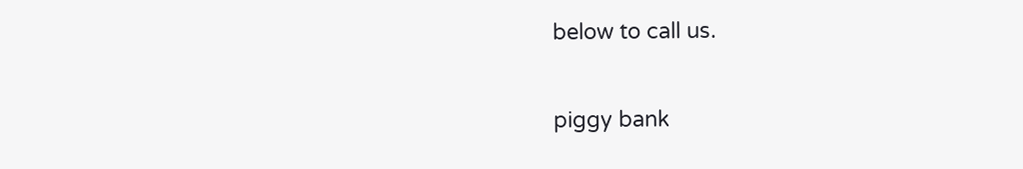below to call us.

piggy bank